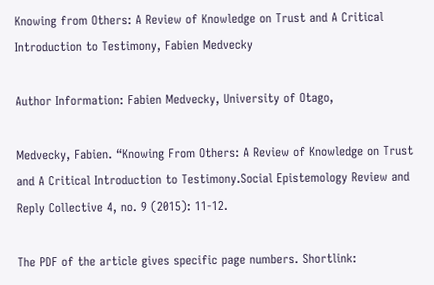Knowing from Others: A Review of Knowledge on Trust and A Critical Introduction to Testimony, Fabien Medvecky

Author Information: Fabien Medvecky, University of Otago,

Medvecky, Fabien. “Knowing From Others: A Review of Knowledge on Trust and A Critical Introduction to Testimony.Social Epistemology Review and Reply Collective 4, no. 9 (2015): 11-12.

The PDF of the article gives specific page numbers. Shortlink: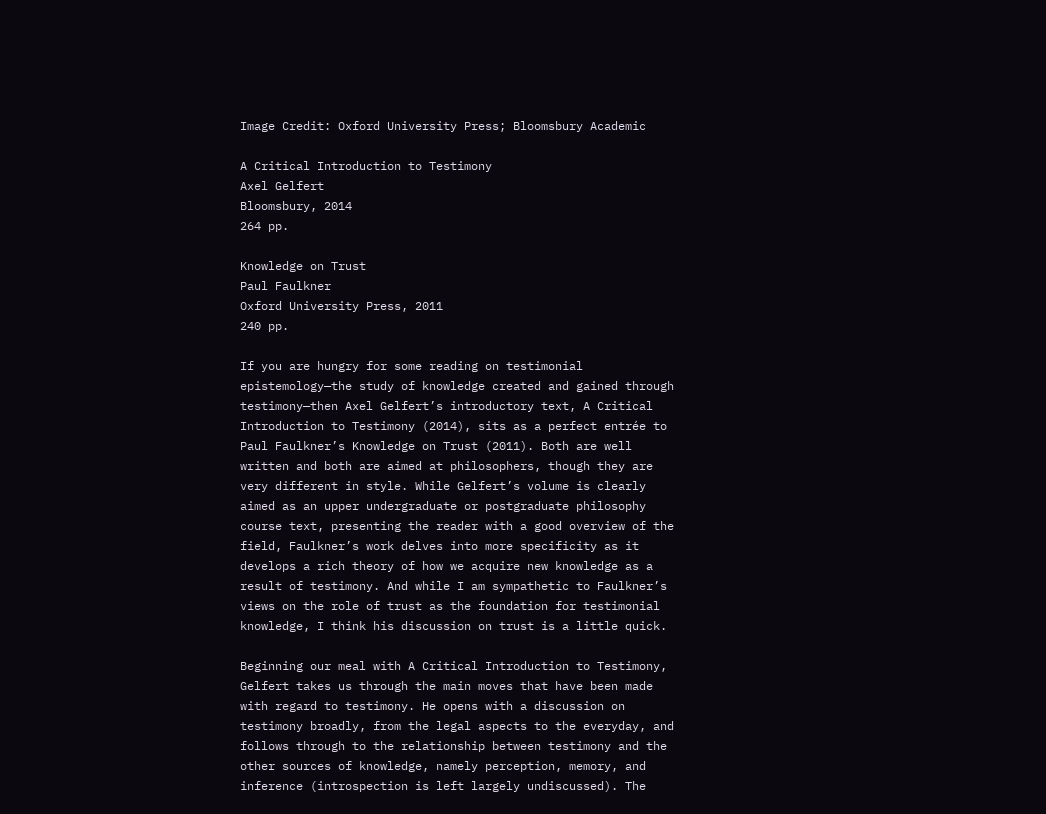Image Credit: Oxford University Press; Bloomsbury Academic

A Critical Introduction to Testimony
Axel Gelfert
Bloomsbury, 2014
264 pp.

Knowledge on Trust
Paul Faulkner
Oxford University Press, 2011
240 pp.

If you are hungry for some reading on testimonial epistemology—the study of knowledge created and gained through testimony—then Axel Gelfert’s introductory text, A Critical Introduction to Testimony (2014), sits as a perfect entrée to Paul Faulkner’s Knowledge on Trust (2011). Both are well written and both are aimed at philosophers, though they are very different in style. While Gelfert’s volume is clearly aimed as an upper undergraduate or postgraduate philosophy course text, presenting the reader with a good overview of the field, Faulkner’s work delves into more specificity as it develops a rich theory of how we acquire new knowledge as a result of testimony. And while I am sympathetic to Faulkner’s views on the role of trust as the foundation for testimonial knowledge, I think his discussion on trust is a little quick.

Beginning our meal with A Critical Introduction to Testimony, Gelfert takes us through the main moves that have been made with regard to testimony. He opens with a discussion on testimony broadly, from the legal aspects to the everyday, and follows through to the relationship between testimony and the other sources of knowledge, namely perception, memory, and inference (introspection is left largely undiscussed). The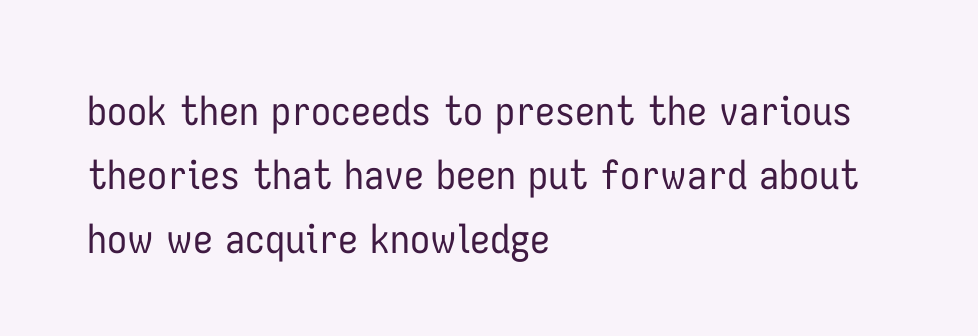book then proceeds to present the various theories that have been put forward about how we acquire knowledge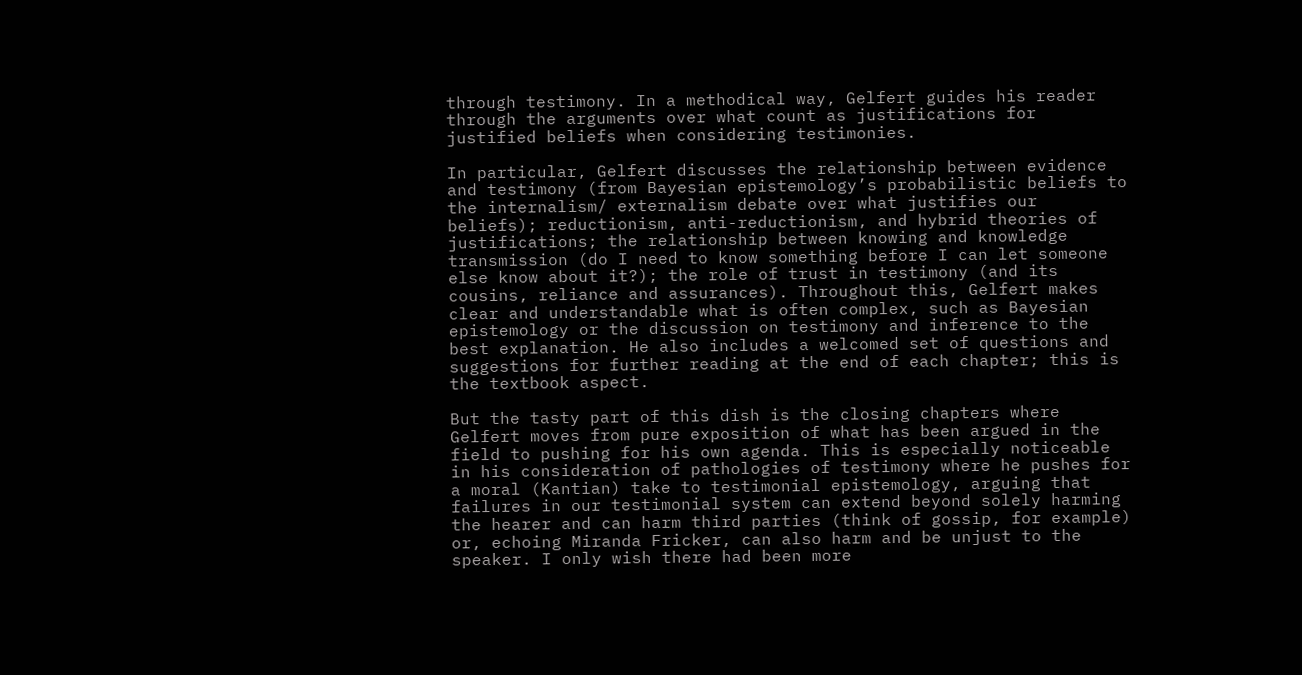through testimony. In a methodical way, Gelfert guides his reader through the arguments over what count as justifications for justified beliefs when considering testimonies.

In particular, Gelfert discusses the relationship between evidence and testimony (from Bayesian epistemology’s probabilistic beliefs to the internalism/ externalism debate over what justifies our beliefs); reductionism, anti-reductionism, and hybrid theories of justifications; the relationship between knowing and knowledge transmission (do I need to know something before I can let someone else know about it?); the role of trust in testimony (and its cousins, reliance and assurances). Throughout this, Gelfert makes clear and understandable what is often complex, such as Bayesian epistemology or the discussion on testimony and inference to the best explanation. He also includes a welcomed set of questions and suggestions for further reading at the end of each chapter; this is the textbook aspect.

But the tasty part of this dish is the closing chapters where Gelfert moves from pure exposition of what has been argued in the field to pushing for his own agenda. This is especially noticeable in his consideration of pathologies of testimony where he pushes for a moral (Kantian) take to testimonial epistemology, arguing that failures in our testimonial system can extend beyond solely harming the hearer and can harm third parties (think of gossip, for example) or, echoing Miranda Fricker, can also harm and be unjust to the speaker. I only wish there had been more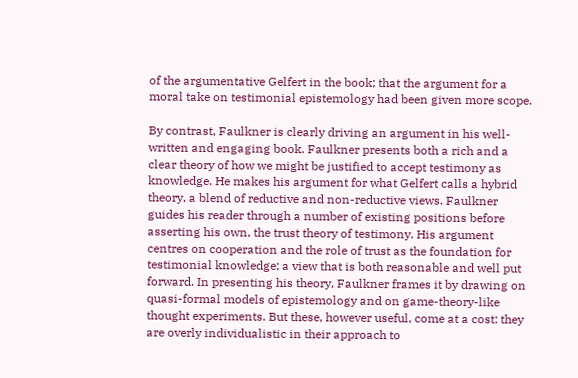of the argumentative Gelfert in the book; that the argument for a moral take on testimonial epistemology had been given more scope.

By contrast, Faulkner is clearly driving an argument in his well-written and engaging book. Faulkner presents both a rich and a clear theory of how we might be justified to accept testimony as knowledge. He makes his argument for what Gelfert calls a hybrid theory, a blend of reductive and non-reductive views. Faulkner guides his reader through a number of existing positions before asserting his own, the trust theory of testimony. His argument centres on cooperation and the role of trust as the foundation for testimonial knowledge; a view that is both reasonable and well put forward. In presenting his theory, Faulkner frames it by drawing on quasi-formal models of epistemology and on game-theory-like thought experiments. But these, however useful, come at a cost: they are overly individualistic in their approach to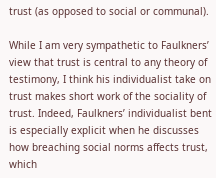trust (as opposed to social or communal).

While I am very sympathetic to Faulkners’ view that trust is central to any theory of testimony, I think his individualist take on trust makes short work of the sociality of trust. Indeed, Faulkners’ individualist bent is especially explicit when he discusses how breaching social norms affects trust, which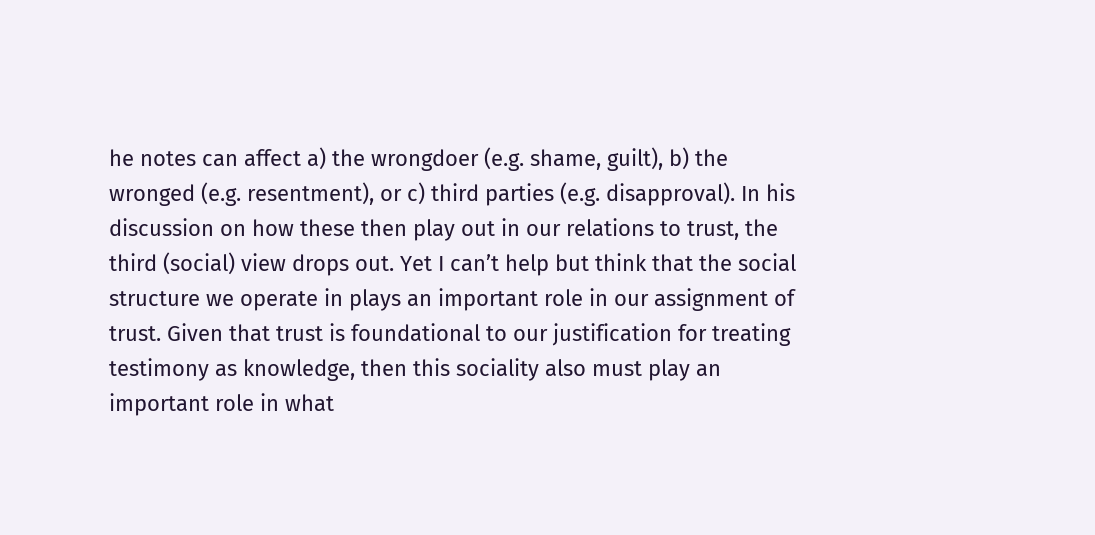he notes can affect a) the wrongdoer (e.g. shame, guilt), b) the wronged (e.g. resentment), or c) third parties (e.g. disapproval). In his discussion on how these then play out in our relations to trust, the third (social) view drops out. Yet I can’t help but think that the social structure we operate in plays an important role in our assignment of trust. Given that trust is foundational to our justification for treating testimony as knowledge, then this sociality also must play an important role in what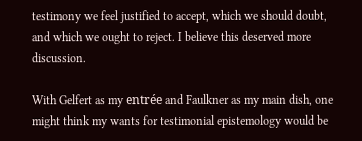testimony we feel justified to accept, which we should doubt, and which we ought to reject. I believe this deserved more discussion.

With Gelfert as my entrée and Faulkner as my main dish, one might think my wants for testimonial epistemology would be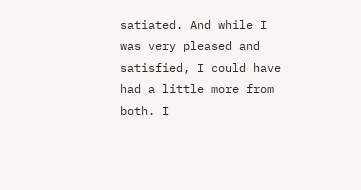satiated. And while I was very pleased and satisfied, I could have had a little more from both. I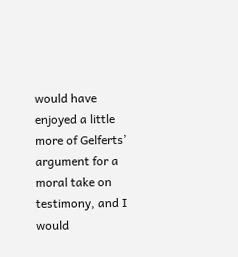would have enjoyed a little more of Gelferts’ argument for a moral take on testimony, and I would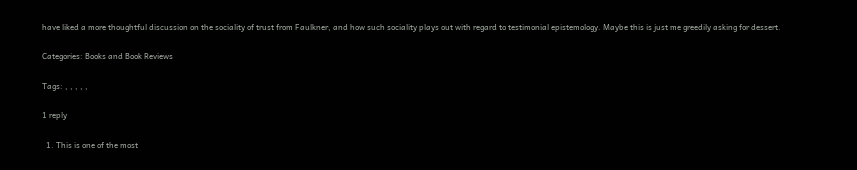have liked a more thoughtful discussion on the sociality of trust from Faulkner, and how such sociality plays out with regard to testimonial epistemology. Maybe this is just me greedily asking for dessert.

Categories: Books and Book Reviews

Tags: , , , , ,

1 reply

  1. This is one of the most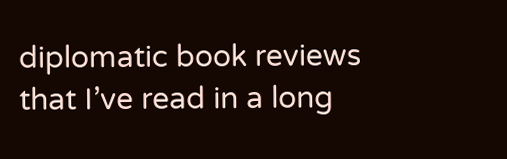diplomatic book reviews that I’ve read in a long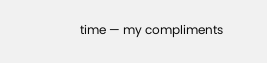time — my compliments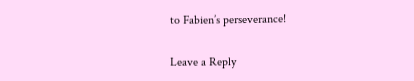to Fabien’s perseverance!

Leave a Reply